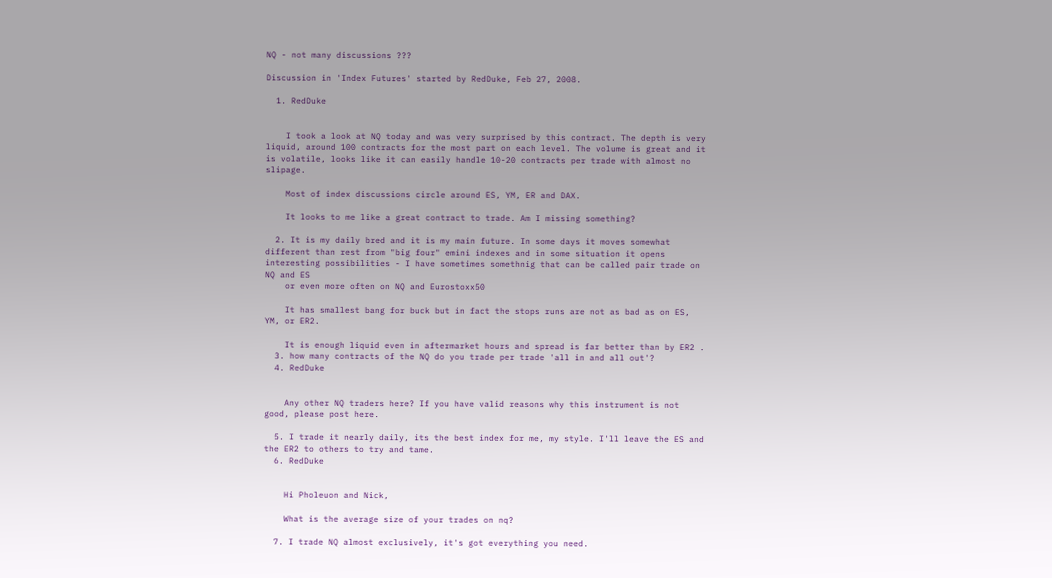NQ - not many discussions ???

Discussion in 'Index Futures' started by RedDuke, Feb 27, 2008.

  1. RedDuke


    I took a look at NQ today and was very surprised by this contract. The depth is very liquid, around 100 contracts for the most part on each level. The volume is great and it is volatile, looks like it can easily handle 10-20 contracts per trade with almost no slipage.

    Most of index discussions circle around ES, YM, ER and DAX.

    It looks to me like a great contract to trade. Am I missing something?

  2. It is my daily bred and it is my main future. In some days it moves somewhat different than rest from "big four" emini indexes and in some situation it opens interesting possibilities - I have sometimes somethnig that can be called pair trade on NQ and ES
    or even more often on NQ and Eurostoxx50

    It has smallest bang for buck but in fact the stops runs are not as bad as on ES, YM, or ER2.

    It is enough liquid even in aftermarket hours and spread is far better than by ER2 .
  3. how many contracts of the NQ do you trade per trade 'all in and all out'?
  4. RedDuke


    Any other NQ traders here? If you have valid reasons why this instrument is not good, please post here.

  5. I trade it nearly daily, its the best index for me, my style. I'll leave the ES and the ER2 to others to try and tame.
  6. RedDuke


    Hi Pholeuon and Nick,

    What is the average size of your trades on nq?

  7. I trade NQ almost exclusively, it's got everything you need.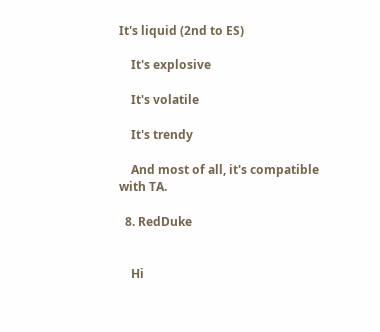It's liquid (2nd to ES)

    It's explosive

    It's volatile

    It's trendy

    And most of all, it's compatible with TA.

  8. RedDuke


    Hi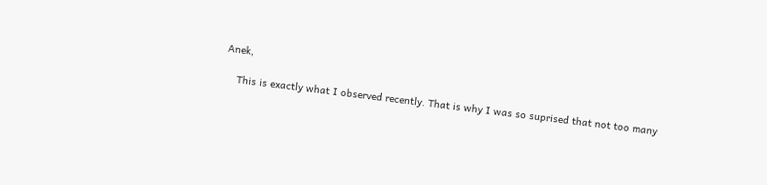Anek,

    This is exactly what I observed recently. That is why I was so suprised that not too many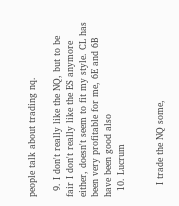people talk about trading nq.

  9. I don't really like the NQ, but to be fair I don't really like the ES anymore either, doesn't seem to fit my style. CL has been very profitable for me, 6E and 6B have been good also
  10. Lucrum


    I trade the NQ some,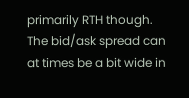primarily RTH though. The bid/ask spread can at times be a bit wide in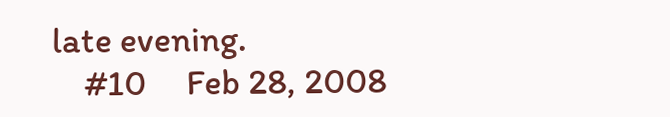late evening.
    #10     Feb 28, 2008